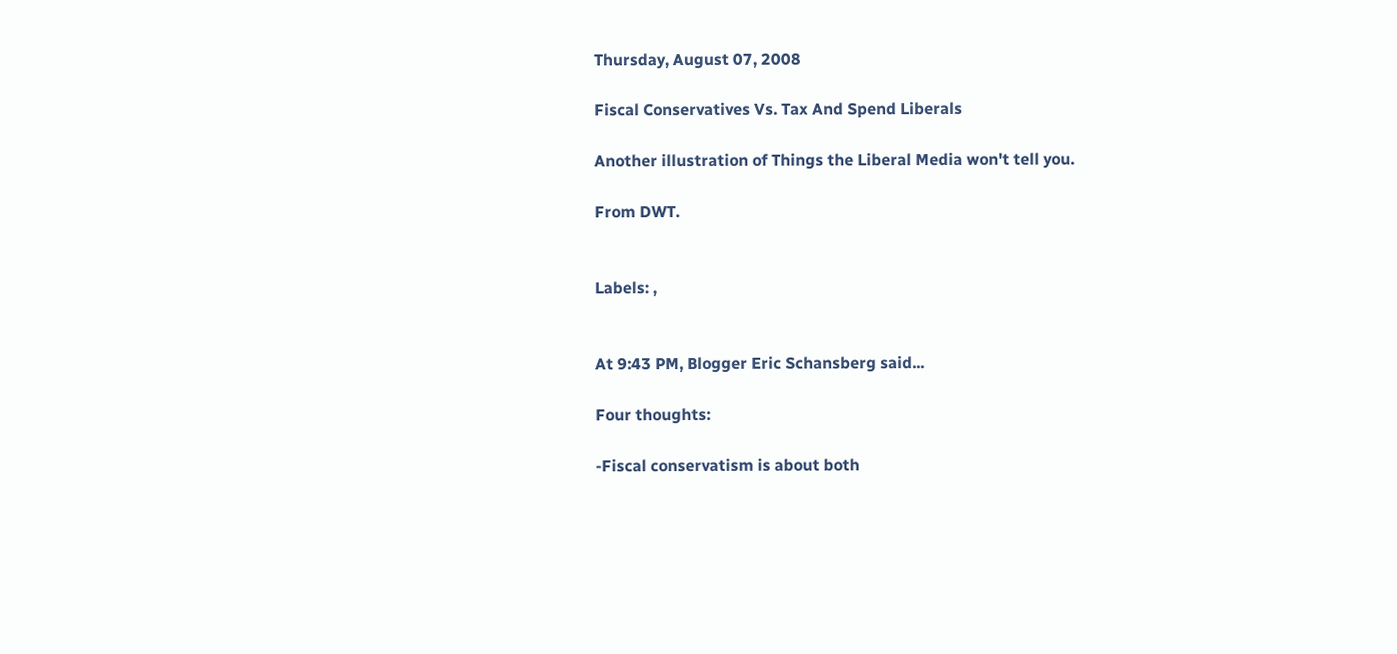Thursday, August 07, 2008

Fiscal Conservatives Vs. Tax And Spend Liberals

Another illustration of Things the Liberal Media won't tell you.

From DWT.


Labels: ,


At 9:43 PM, Blogger Eric Schansberg said...

Four thoughts:

-Fiscal conservatism is about both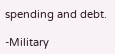spending and debt.

-Military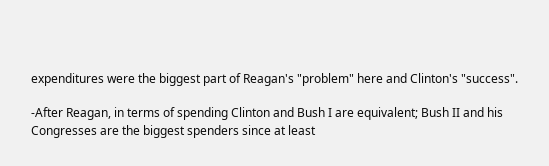expenditures were the biggest part of Reagan's "problem" here and Clinton's "success".

-After Reagan, in terms of spending Clinton and Bush I are equivalent; Bush II and his Congresses are the biggest spenders since at least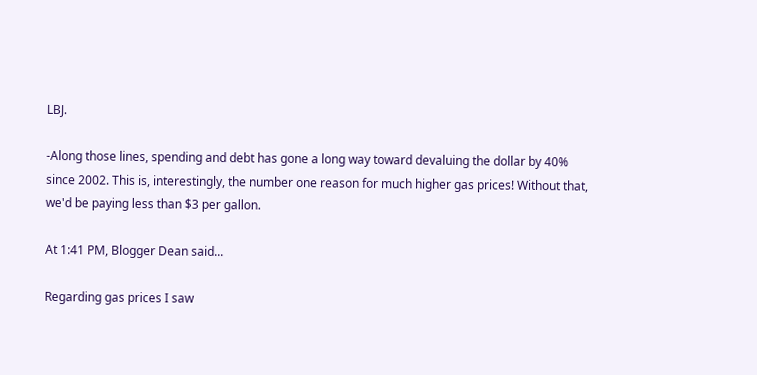LBJ.

-Along those lines, spending and debt has gone a long way toward devaluing the dollar by 40% since 2002. This is, interestingly, the number one reason for much higher gas prices! Without that, we'd be paying less than $3 per gallon.

At 1:41 PM, Blogger Dean said...

Regarding gas prices I saw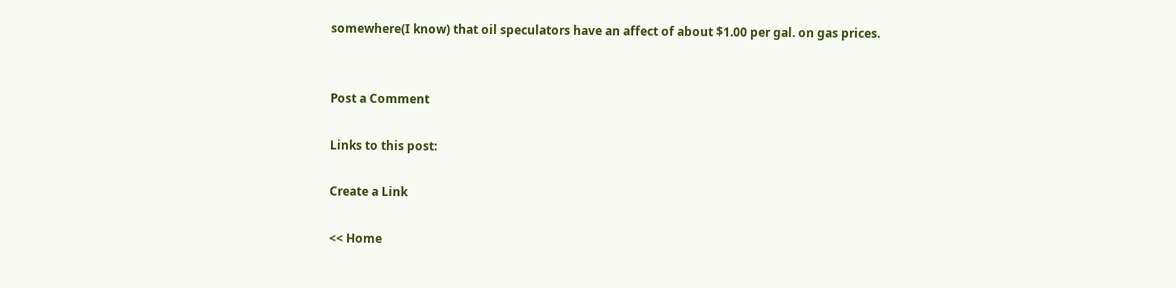somewhere(I know) that oil speculators have an affect of about $1.00 per gal. on gas prices.


Post a Comment

Links to this post:

Create a Link

<< Home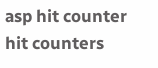asp hit counter
hit counters